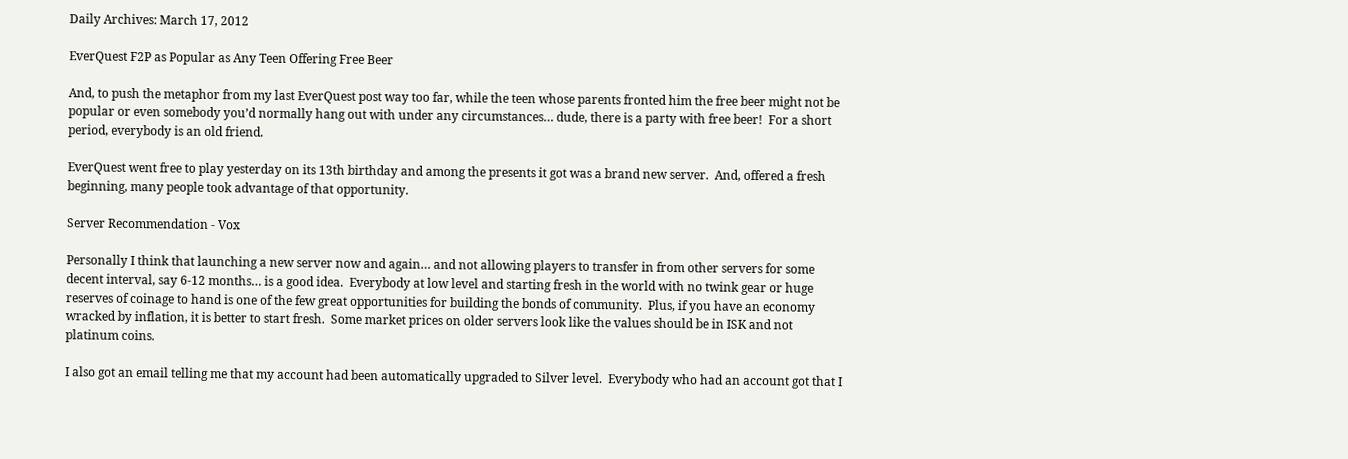Daily Archives: March 17, 2012

EverQuest F2P as Popular as Any Teen Offering Free Beer

And, to push the metaphor from my last EverQuest post way too far, while the teen whose parents fronted him the free beer might not be popular or even somebody you’d normally hang out with under any circumstances… dude, there is a party with free beer!  For a short period, everybody is an old friend.

EverQuest went free to play yesterday on its 13th birthday and among the presents it got was a brand new server.  And, offered a fresh beginning, many people took advantage of that opportunity.

Server Recommendation - Vox

Personally I think that launching a new server now and again… and not allowing players to transfer in from other servers for some decent interval, say 6-12 months… is a good idea.  Everybody at low level and starting fresh in the world with no twink gear or huge reserves of coinage to hand is one of the few great opportunities for building the bonds of community.  Plus, if you have an economy wracked by inflation, it is better to start fresh.  Some market prices on older servers look like the values should be in ISK and not platinum coins.

I also got an email telling me that my account had been automatically upgraded to Silver level.  Everybody who had an account got that I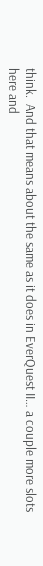think.  And that means about the same as it does in EverQuest II… a couple more slots here and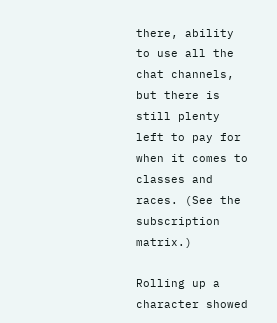there, ability to use all the chat channels, but there is still plenty left to pay for when it comes to classes and races. (See the subscription matrix.)

Rolling up a character showed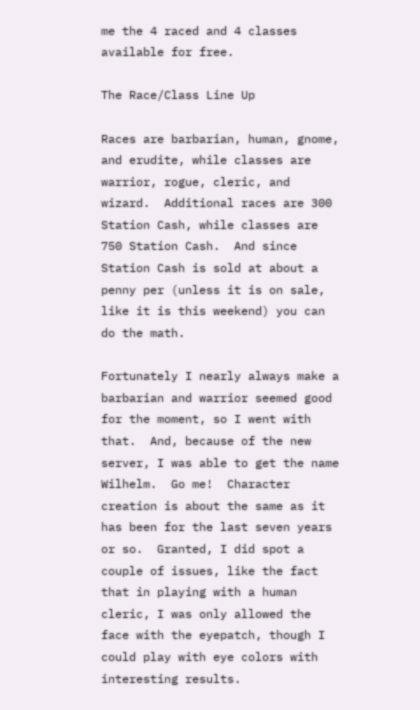me the 4 raced and 4 classes available for free.

The Race/Class Line Up

Races are barbarian, human, gnome, and erudite, while classes are warrior, rogue, cleric, and wizard.  Additional races are 300 Station Cash, while classes are 750 Station Cash.  And since Station Cash is sold at about a penny per (unless it is on sale, like it is this weekend) you can do the math.

Fortunately I nearly always make a barbarian and warrior seemed good for the moment, so I went with that.  And, because of the new server, I was able to get the name Wilhelm.  Go me!  Character creation is about the same as it has been for the last seven years or so.  Granted, I did spot a couple of issues, like the fact that in playing with a human cleric, I was only allowed the face with the eyepatch, though I could play with eye colors with interesting results.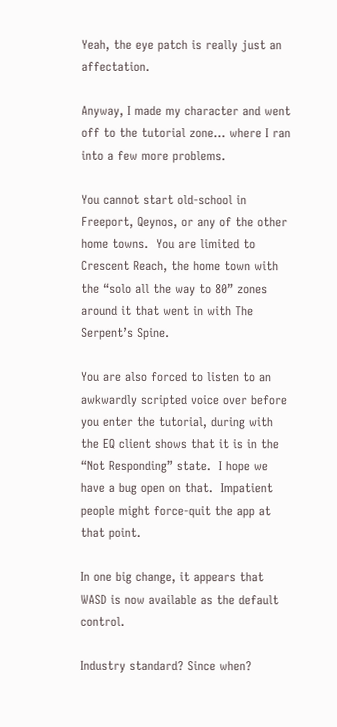Yeah, the eye patch is really just an affectation.

Anyway, I made my character and went off to the tutorial zone… where I ran into a few more problems.

You cannot start old-school in Freeport, Qeynos, or any of the other home towns.  You are limited to Crescent Reach, the home town with the “solo all the way to 80” zones around it that went in with The Serpent’s Spine.

You are also forced to listen to an awkwardly scripted voice over before you enter the tutorial, during with the EQ client shows that it is in the “Not Responding” state.  I hope we have a bug open on that.  Impatient people might force-quit the app at that point.

In one big change, it appears that WASD is now available as the default control.

Industry standard? Since when?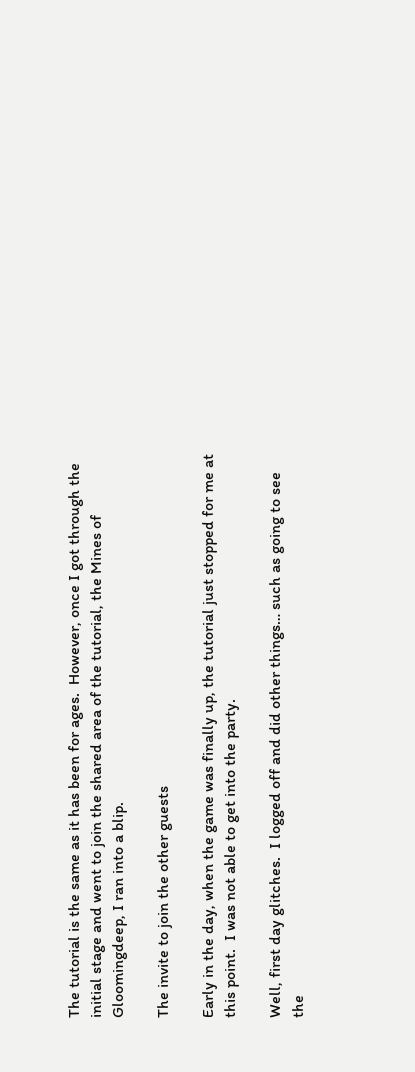The tutorial is the same as it has been for ages.  However, once I got through the initial stage and went to join the shared area of the tutorial, the Mines of Gloomingdeep, I ran into a blip.

The invite to join the other guests

Early in the day, when the game was finally up, the tutorial just stopped for me at this point.  I was not able to get into the party.

Well, first day glitches.  I logged off and did other things… such as going to see the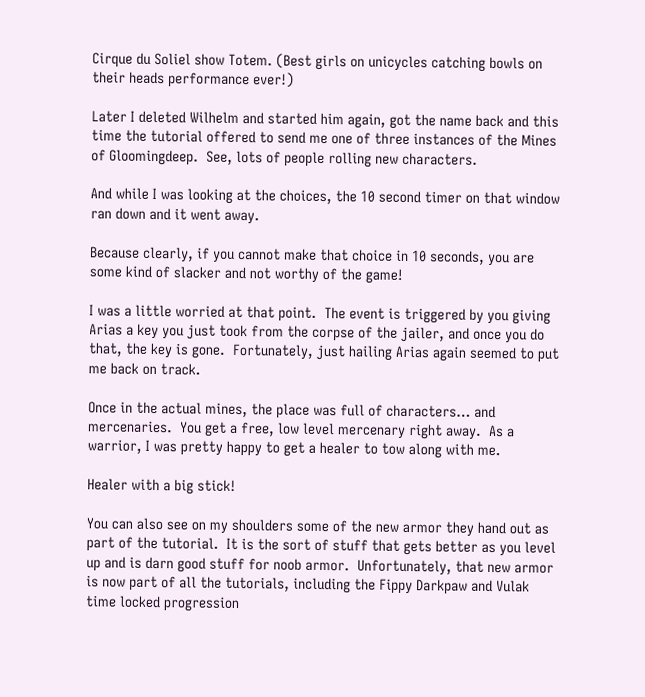Cirque du Soliel show Totem. (Best girls on unicycles catching bowls on their heads performance ever!)

Later I deleted Wilhelm and started him again, got the name back and this time the tutorial offered to send me one of three instances of the Mines of Gloomingdeep.  See, lots of people rolling new characters.

And while I was looking at the choices, the 10 second timer on that window ran down and it went away.

Because clearly, if you cannot make that choice in 10 seconds, you are some kind of slacker and not worthy of the game!

I was a little worried at that point.  The event is triggered by you giving Arias a key you just took from the corpse of the jailer, and once you do that, the key is gone.  Fortunately, just hailing Arias again seemed to put me back on track.

Once in the actual mines, the place was full of characters… and mercenaries.  You get a free, low level mercenary right away.  As a warrior, I was pretty happy to get a healer to tow along with me.

Healer with a big stick!

You can also see on my shoulders some of the new armor they hand out as part of the tutorial.  It is the sort of stuff that gets better as you level up and is darn good stuff for noob armor.  Unfortunately, that new armor is now part of all the tutorials, including the Fippy Darkpaw and Vulak time locked progression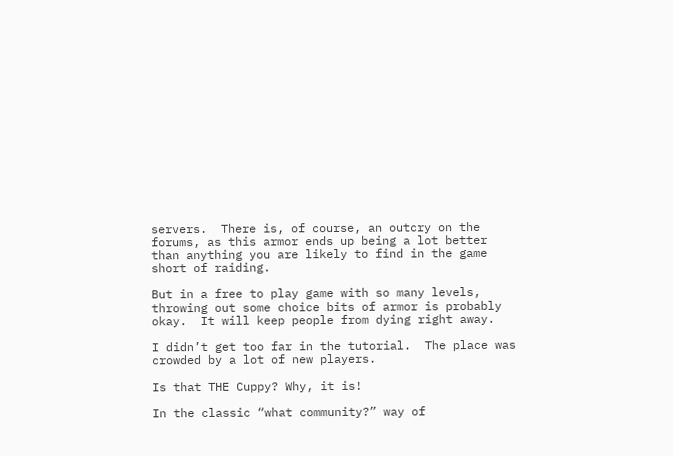servers.  There is, of course, an outcry on the forums, as this armor ends up being a lot better than anything you are likely to find in the game short of raiding.

But in a free to play game with so many levels, throwing out some choice bits of armor is probably okay.  It will keep people from dying right away.

I didn’t get too far in the tutorial.  The place was crowded by a lot of new players.

Is that THE Cuppy? Why, it is!

In the classic “what community?” way of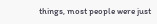things, most people were just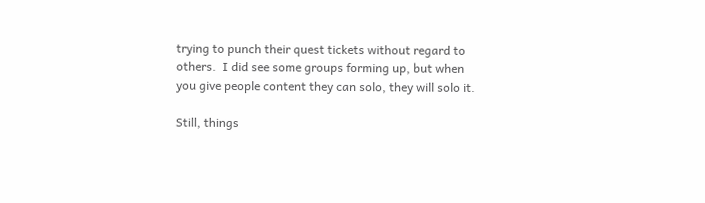trying to punch their quest tickets without regard to others.  I did see some groups forming up, but when you give people content they can solo, they will solo it.

Still, things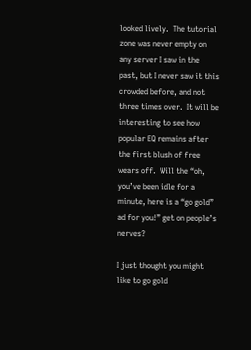looked lively.  The tutorial zone was never empty on any server I saw in the past, but I never saw it this crowded before, and not three times over.  It will be interesting to see how popular EQ remains after the first blush of free wears off.  Will the “oh, you’ve been idle for a minute, here is a “go gold” ad for you!” get on people’s nerves?

I just thought you might like to go gold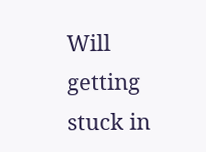Will getting stuck in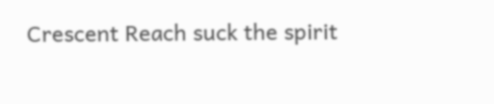Crescent Reach suck the spirit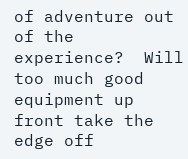of adventure out of the experience?  Will too much good equipment up front take the edge off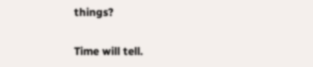things?

Time will tell.